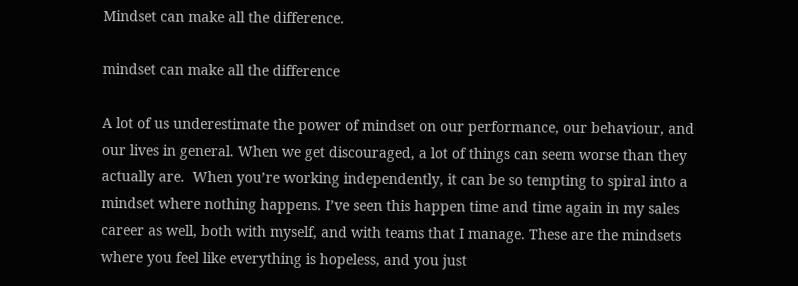Mindset can make all the difference.

mindset can make all the difference

A lot of us underestimate the power of mindset on our performance, our behaviour, and our lives in general. When we get discouraged, a lot of things can seem worse than they actually are.  When you’re working independently, it can be so tempting to spiral into a mindset where nothing happens. I’ve seen this happen time and time again in my sales career as well, both with myself, and with teams that I manage. These are the mindsets where you feel like everything is hopeless, and you just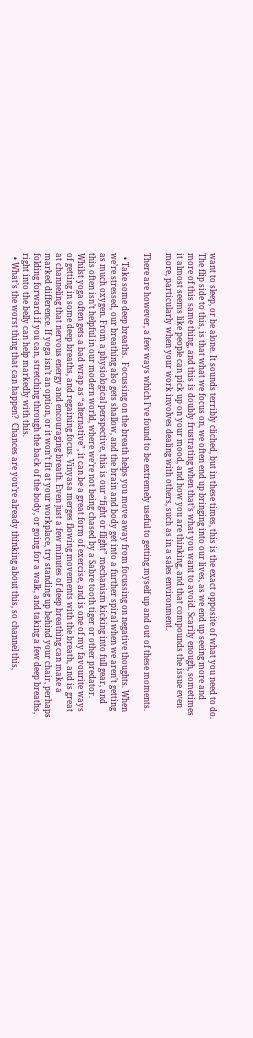want to sleep, or be alone. It sounds terribly cliched, but in these times, this is the exact opposite of what you need to do. The flip side to this, is that what we focus on, we often end up bringing into our lives, as we end up seeing more and more of this same thing, and this is doubly frustrating when that’s what you want to avoid. Scarily enough, sometimes it almost seems like people can pick up on your mood, and how you are thinking, and that compounds the issue even more, particularly when your work involves dealing with others, such as in a sales environment.

There are however, a few ways which I’ve found to be extremely useful to getting myself up and out of these moments.

  • Take some deep breaths.  Focussing on the breath helps you move away from focussing on negative thoughts. When we’re stressed, our breathing also gets shallow, and the brain and body get into a further spiral when we aren’t getting as much oxygen. From a physiological perspective, this is our “fight or flight” mechanism kicking into full gear, and this often isn’t helpful in our modern world, where we’re not being chased by a Sabre tooth tiger or other predator. Whilst yoga often gets a bad wrap as “alternative”, it can be a great form of exercise, and is one of my favourite ways of getting in some deep breaths, and regaining focus. Vinyasa merges flowing movements with the breath, and is great at channeling that nervous energy and encouraging breath. Even just a few minutes of deep breathing can make a marked difference. If yoga isn’t an option, or it won’t fit at your workplace, try standing up behind your chair, perhaps folding forward if you can, stretching through the back of the body, or going for a walk, and taking a few deep breaths, right into the belly can help markedly with this.
  • What’s the worst thing that can happen?  Chances are you’re already thinking about this, so channel this,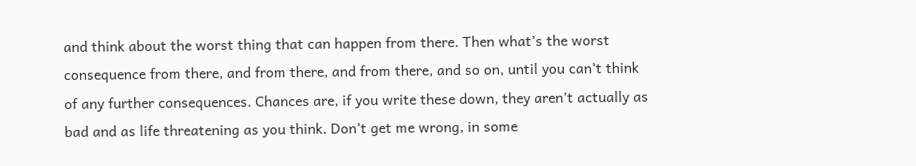and think about the worst thing that can happen from there. Then what’s the worst consequence from there, and from there, and from there, and so on, until you can’t think of any further consequences. Chances are, if you write these down, they aren’t actually as bad and as life threatening as you think. Don’t get me wrong, in some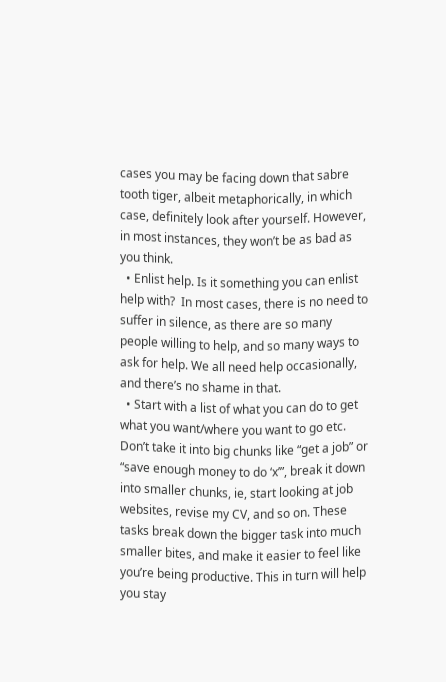cases you may be facing down that sabre tooth tiger, albeit metaphorically, in which case, definitely look after yourself. However, in most instances, they won’t be as bad as you think.
  • Enlist help. Is it something you can enlist help with?  In most cases, there is no need to suffer in silence, as there are so many people willing to help, and so many ways to ask for help. We all need help occasionally, and there’s no shame in that.
  • Start with a list of what you can do to get what you want/where you want to go etc. Don’t take it into big chunks like “get a job” or “save enough money to do ‘x’”, break it down into smaller chunks, ie, start looking at job websites, revise my CV, and so on. These tasks break down the bigger task into much smaller bites, and make it easier to feel like you’re being productive. This in turn will help you stay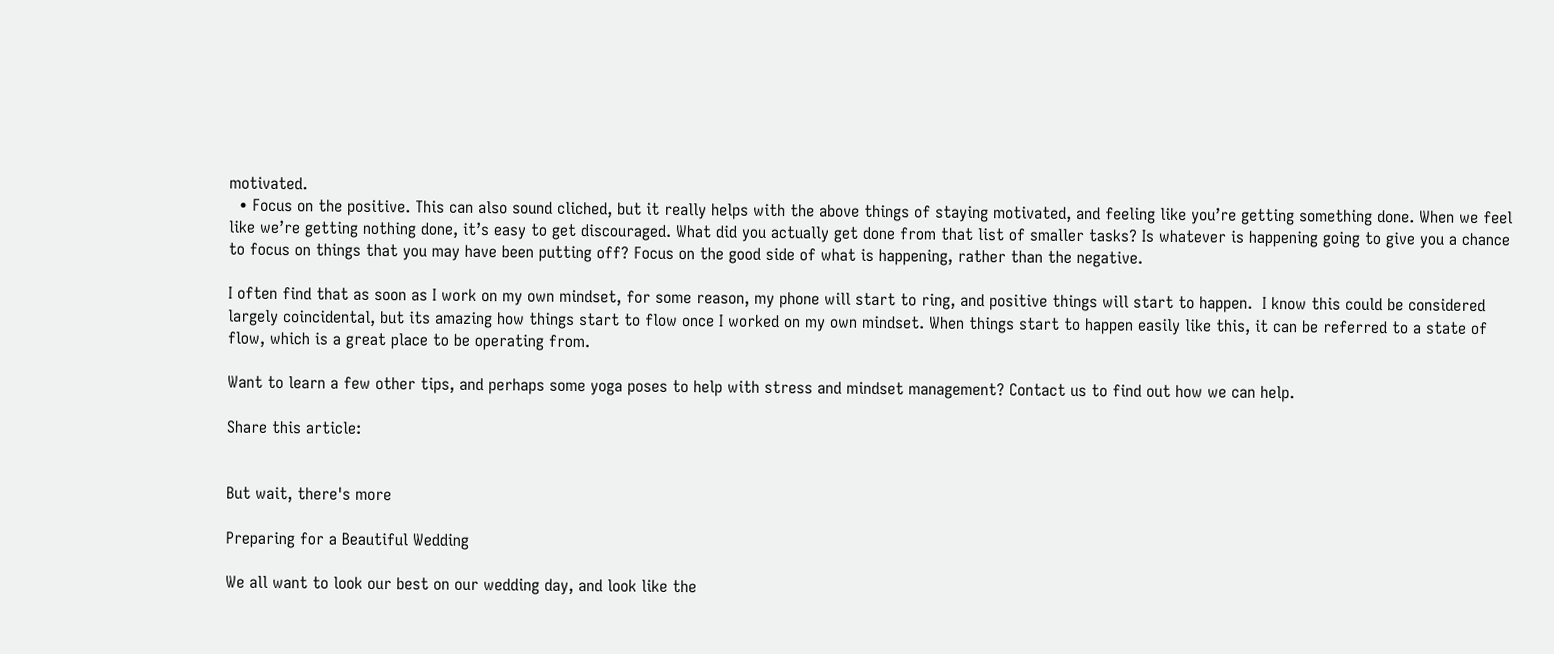motivated.
  • Focus on the positive. This can also sound cliched, but it really helps with the above things of staying motivated, and feeling like you’re getting something done. When we feel like we’re getting nothing done, it’s easy to get discouraged. What did you actually get done from that list of smaller tasks? Is whatever is happening going to give you a chance to focus on things that you may have been putting off? Focus on the good side of what is happening, rather than the negative.

I often find that as soon as I work on my own mindset, for some reason, my phone will start to ring, and positive things will start to happen.  I know this could be considered largely coincidental, but its amazing how things start to flow once I worked on my own mindset. When things start to happen easily like this, it can be referred to a state of flow, which is a great place to be operating from.

Want to learn a few other tips, and perhaps some yoga poses to help with stress and mindset management? Contact us to find out how we can help.

Share this article:


But wait, there's more

Preparing for a Beautiful Wedding

We all want to look our best on our wedding day, and look like the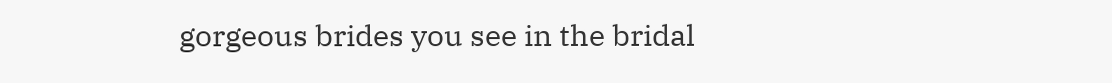gorgeous brides you see in the bridal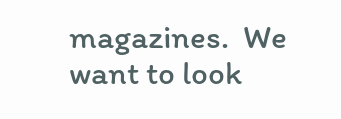magazines.  We want to look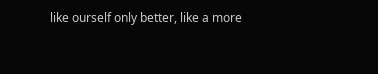like ourself only better, like a more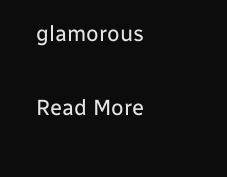glamorous

Read More